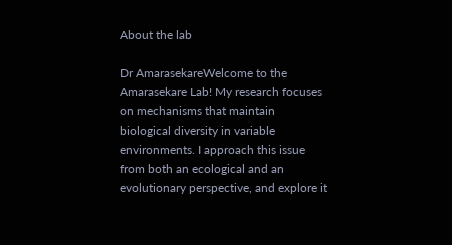About the lab

Dr AmarasekareWelcome to the Amarasekare Lab! My research focuses on mechanisms that maintain biological diversity in variable environments. I approach this issue from both an ecological and an evolutionary perspective, and explore it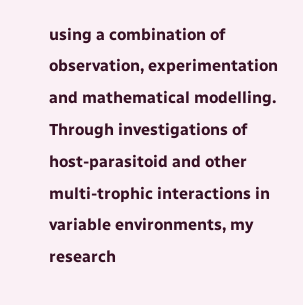using a combination of observation, experimentation and mathematical modelling. Through investigations of host-parasitoid and other multi-trophic interactions in variable environments, my research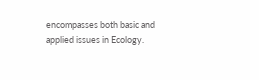encompasses both basic and applied issues in Ecology.